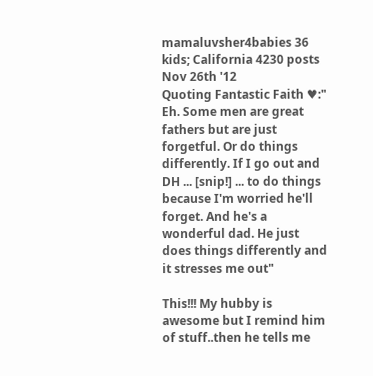mamaluvsher4babies 36 kids; California 4230 posts
Nov 26th '12
Quoting Fantastic Faith ♥:" Eh. Some men are great fathers but are just forgetful. Or do things differently. If I go out and DH ... [snip!] ... to do things because I'm worried he'll forget. And he's a wonderful dad. He just does things differently and it stresses me out"

This!!! My hubby is awesome but I remind him of stuff..then he tells me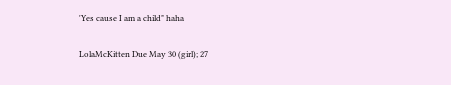'Yes cause I am a child" haha

LolaMcKitten Due May 30 (girl); 27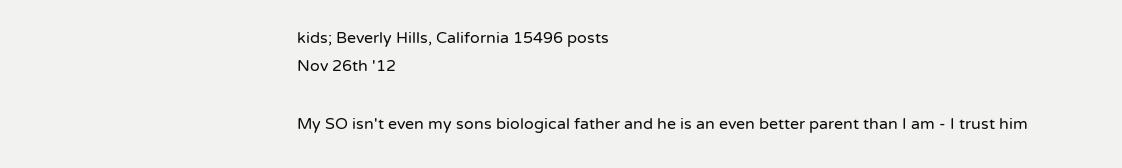kids; Beverly Hills, California 15496 posts
Nov 26th '12

My SO isn't even my sons biological father and he is an even better parent than I am - I trust him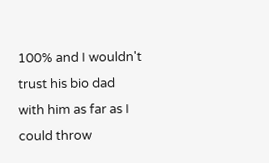100% and I wouldn't trust his bio dad with him as far as I could throw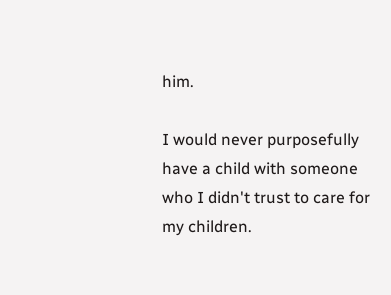him.

I would never purposefully have a child with someone who I didn't trust to care for my children.